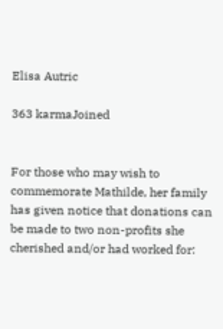Elisa Autric

363 karmaJoined


For those who may wish to commemorate Mathilde, her family has given notice that donations can be made to two non-profits she cherished and/or had worked for: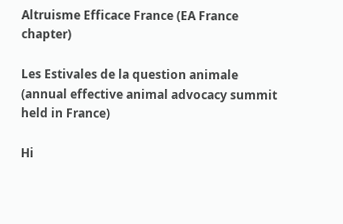Altruisme Efficace France (EA France chapter)

Les Estivales de la question animale (annual effective animal advocacy summit held in France)

Hi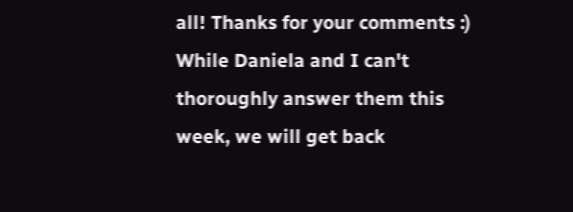all! Thanks for your comments :) While Daniela and I can't thoroughly answer them this week, we will get back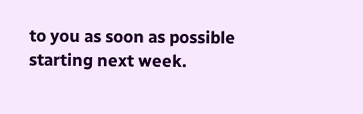to you as soon as possible starting next week.